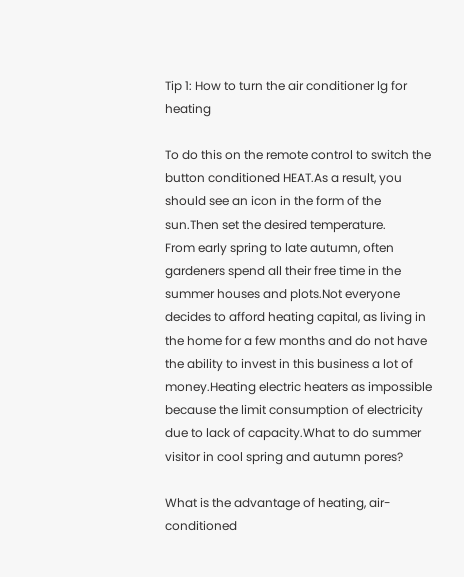Tip 1: How to turn the air conditioner lg for heating

To do this on the remote control to switch the button conditioned HEAT.As a result, you should see an icon in the form of the sun.Then set the desired temperature.
From early spring to late autumn, often gardeners spend all their free time in the summer houses and plots.Not everyone decides to afford heating capital, as living in the home for a few months and do not have the ability to invest in this business a lot of money.Heating electric heaters as impossible because the limit consumption of electricity due to lack of capacity.What to do summer visitor in cool spring and autumn pores?

What is the advantage of heating, air-conditioned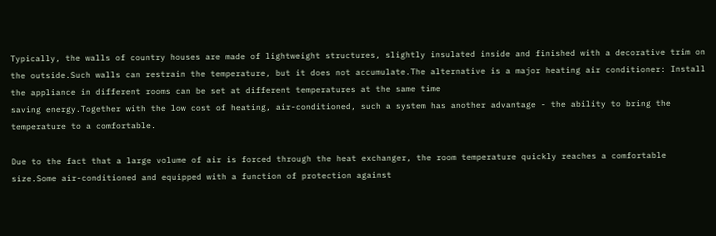Typically, the walls of country houses are made of lightweight structures, slightly insulated inside and finished with a decorative trim on the outside.Such walls can restrain the temperature, but it does not accumulate.The alternative is a major heating air conditioner: Install the appliance in different rooms can be set at different temperatures at the same time
saving energy.Together with the low cost of heating, air-conditioned, such a system has another advantage - the ability to bring the temperature to a comfortable.

Due to the fact that a large volume of air is forced through the heat exchanger, the room temperature quickly reaches a comfortable size.Some air-conditioned and equipped with a function of protection against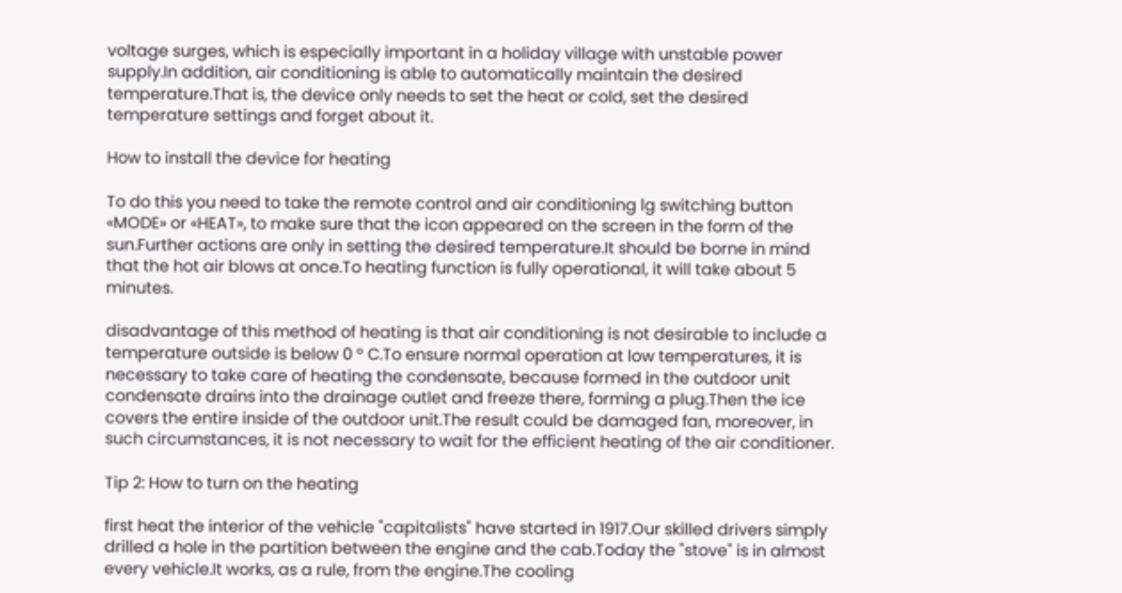voltage surges, which is especially important in a holiday village with unstable power supply.In addition, air conditioning is able to automatically maintain the desired temperature.That is, the device only needs to set the heat or cold, set the desired temperature settings and forget about it.

How to install the device for heating

To do this you need to take the remote control and air conditioning lg switching button «MODE» or «HEAT», to make sure that the icon appeared on the screen in the form of the sun.Further actions are only in setting the desired temperature.It should be borne in mind that the hot air blows at once.To heating function is fully operational, it will take about 5 minutes.

disadvantage of this method of heating is that air conditioning is not desirable to include a temperature outside is below 0 ° C.To ensure normal operation at low temperatures, it is necessary to take care of heating the condensate, because formed in the outdoor unit condensate drains into the drainage outlet and freeze there, forming a plug.Then the ice covers the entire inside of the outdoor unit.The result could be damaged fan, moreover, in such circumstances, it is not necessary to wait for the efficient heating of the air conditioner.

Tip 2: How to turn on the heating

first heat the interior of the vehicle "capitalists" have started in 1917.Our skilled drivers simply drilled a hole in the partition between the engine and the cab.Today the "stove" is in almost every vehicle.It works, as a rule, from the engine.The cooling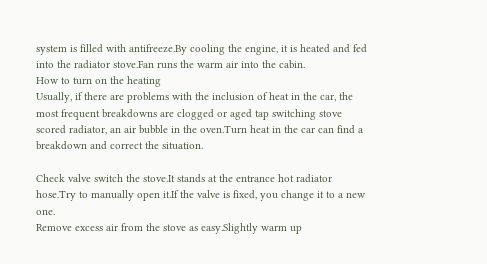system is filled with antifreeze.By cooling the engine, it is heated and fed into the radiator stove.Fan runs the warm air into the cabin.
How to turn on the heating
Usually, if there are problems with the inclusion of heat in the car, the most frequent breakdowns are clogged or aged tap switching stove scored radiator, an air bubble in the oven.Turn heat in the car can find a breakdown and correct the situation.

Check valve switch the stove.It stands at the entrance hot radiator hose.Try to manually open it.If the valve is fixed, you change it to a new one.
Remove excess air from the stove as easy.Slightly warm up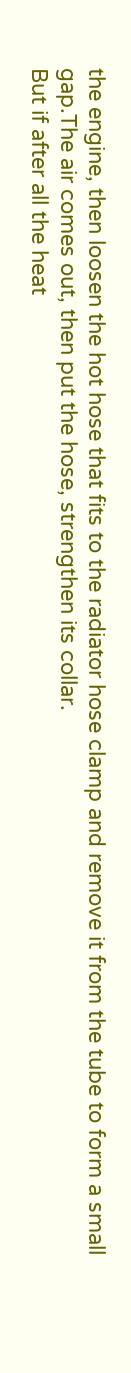the engine, then loosen the hot hose that fits to the radiator hose clamp and remove it from the tube to form a small gap.The air comes out, then put the hose, strengthen its collar.
But if after all the heat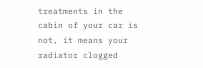treatments in the cabin of your car is not, it means your radiator clogged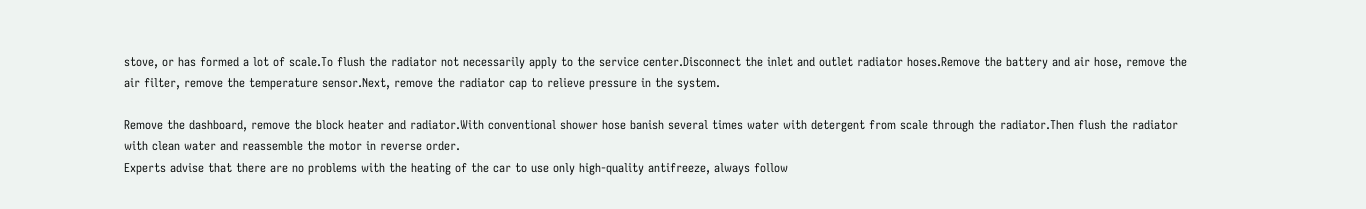stove, or has formed a lot of scale.To flush the radiator not necessarily apply to the service center.Disconnect the inlet and outlet radiator hoses.Remove the battery and air hose, remove the air filter, remove the temperature sensor.Next, remove the radiator cap to relieve pressure in the system.

Remove the dashboard, remove the block heater and radiator.With conventional shower hose banish several times water with detergent from scale through the radiator.Then flush the radiator with clean water and reassemble the motor in reverse order.
Experts advise that there are no problems with the heating of the car to use only high-quality antifreeze, always follow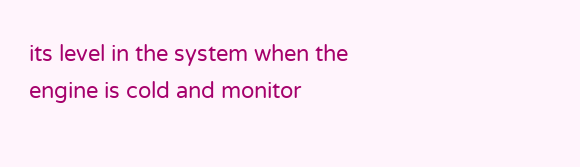its level in the system when the engine is cold and monitor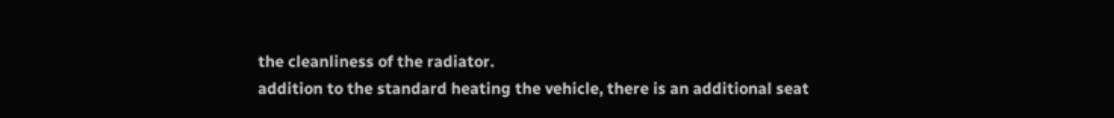the cleanliness of the radiator.
addition to the standard heating the vehicle, there is an additional seat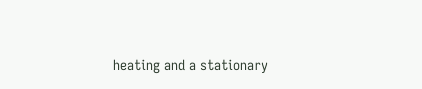heating and a stationary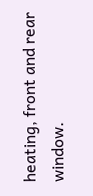heating, front and rear window.